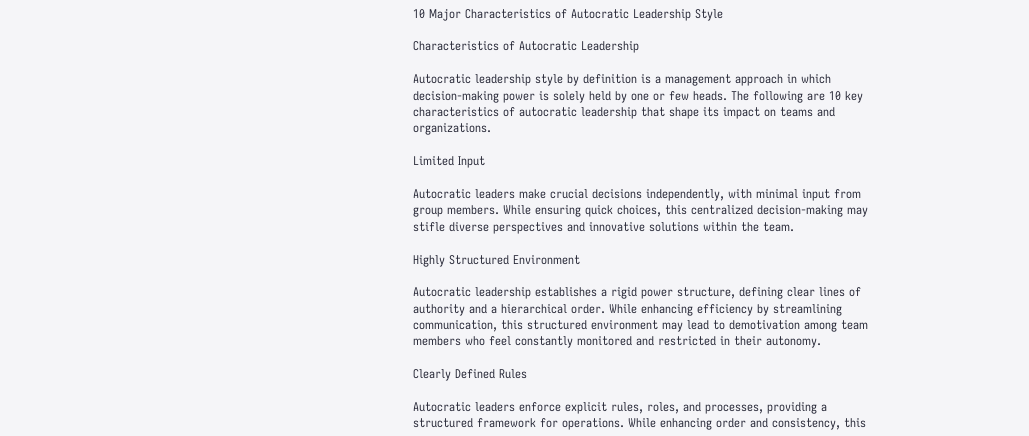10 Major Characteristics of Autocratic Leadership Style

Characteristics of Autocratic Leadership

Autocratic leadership style by definition is a management approach in which decision-making power is solely held by one or few heads. The following are 10 key characteristics of autocratic leadership that shape its impact on teams and organizations.

Limited Input

Autocratic leaders make crucial decisions independently, with minimal input from group members. While ensuring quick choices, this centralized decision-making may stifle diverse perspectives and innovative solutions within the team.

Highly Structured Environment

Autocratic leadership establishes a rigid power structure, defining clear lines of authority and a hierarchical order. While enhancing efficiency by streamlining communication, this structured environment may lead to demotivation among team members who feel constantly monitored and restricted in their autonomy.

Clearly Defined Rules

Autocratic leaders enforce explicit rules, roles, and processes, providing a structured framework for operations. While enhancing order and consistency, this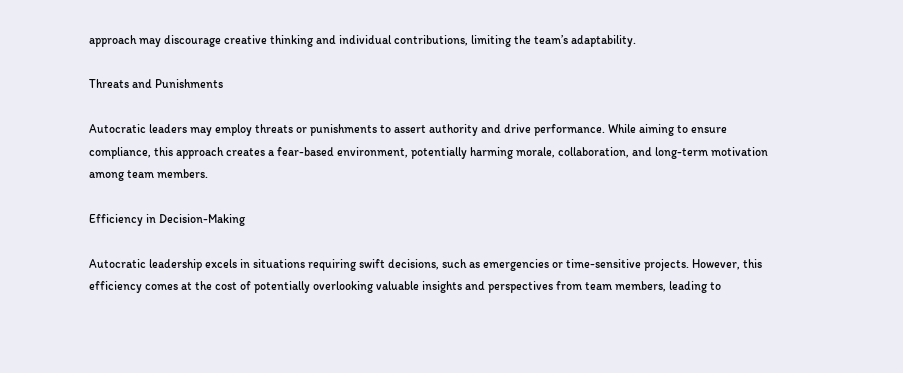approach may discourage creative thinking and individual contributions, limiting the team’s adaptability.

Threats and Punishments

Autocratic leaders may employ threats or punishments to assert authority and drive performance. While aiming to ensure compliance, this approach creates a fear-based environment, potentially harming morale, collaboration, and long-term motivation among team members.

Efficiency in Decision-Making

Autocratic leadership excels in situations requiring swift decisions, such as emergencies or time-sensitive projects. However, this efficiency comes at the cost of potentially overlooking valuable insights and perspectives from team members, leading to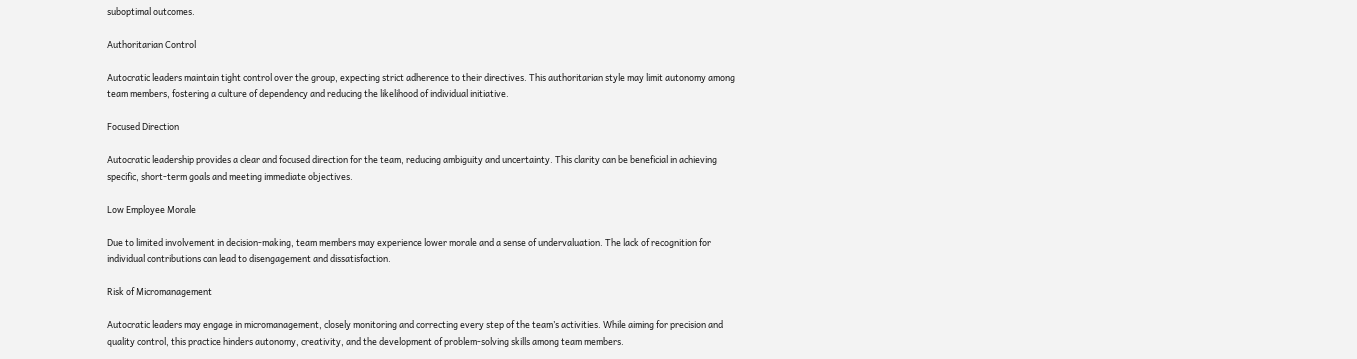suboptimal outcomes.

Authoritarian Control

Autocratic leaders maintain tight control over the group, expecting strict adherence to their directives. This authoritarian style may limit autonomy among team members, fostering a culture of dependency and reducing the likelihood of individual initiative.

Focused Direction

Autocratic leadership provides a clear and focused direction for the team, reducing ambiguity and uncertainty. This clarity can be beneficial in achieving specific, short-term goals and meeting immediate objectives.

Low Employee Morale

Due to limited involvement in decision-making, team members may experience lower morale and a sense of undervaluation. The lack of recognition for individual contributions can lead to disengagement and dissatisfaction.

Risk of Micromanagement

Autocratic leaders may engage in micromanagement, closely monitoring and correcting every step of the team’s activities. While aiming for precision and quality control, this practice hinders autonomy, creativity, and the development of problem-solving skills among team members.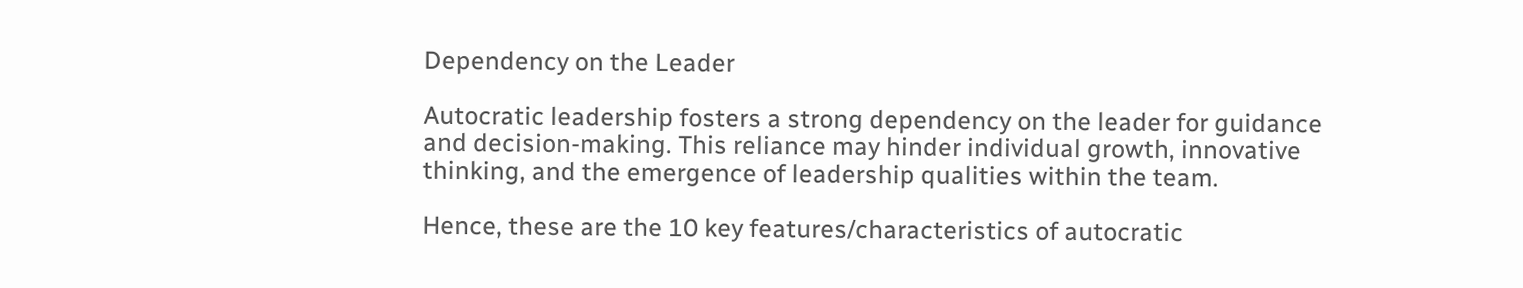Dependency on the Leader

Autocratic leadership fosters a strong dependency on the leader for guidance and decision-making. This reliance may hinder individual growth, innovative thinking, and the emergence of leadership qualities within the team.

Hence, these are the 10 key features/characteristics of autocratic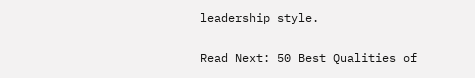leadership style.

Read Next: 50 Best Qualities of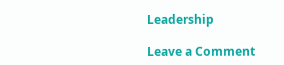Leadership

Leave a Comment